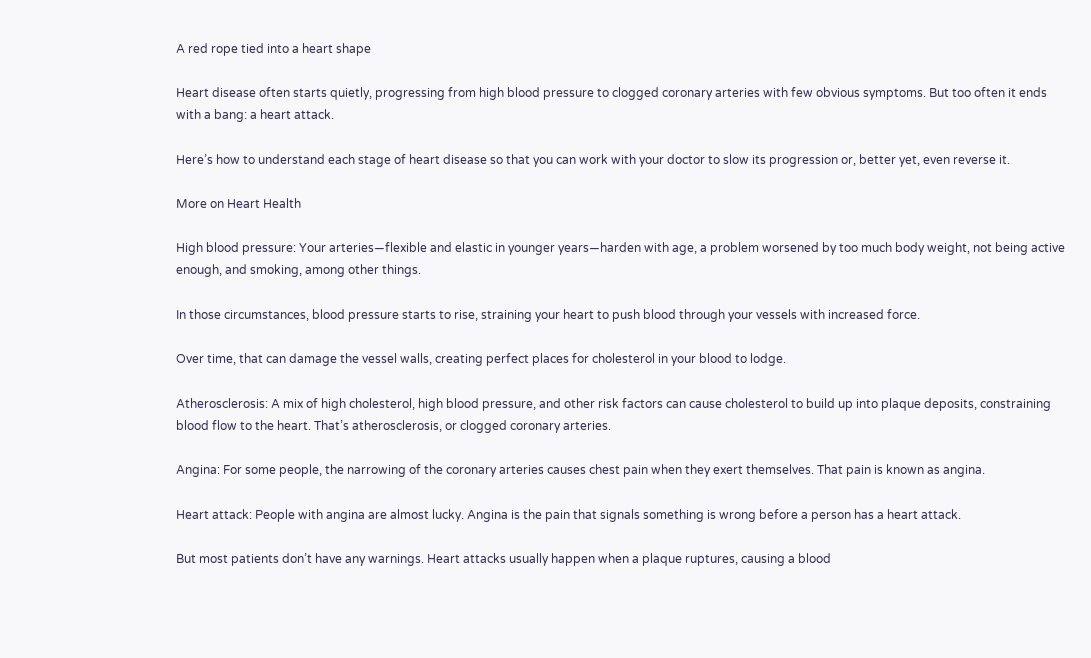A red rope tied into a heart shape

Heart disease often starts quietly, progressing from high blood pressure to clogged coronary arteries with few obvious symptoms. But too often it ends with a bang: a heart attack.

Here’s how to understand each stage of heart disease so that you can work with your doctor to slow its progression or, better yet, even reverse it.

More on Heart Health

High blood pressure: Your arteries—flexible and elastic in younger years—harden with age, a problem worsened by too much body weight, not being active enough, and smoking, among other things.

In those circumstances, blood pressure starts to rise, straining your heart to push blood through your vessels with increased force.

Over time, that can damage the vessel walls, creating perfect places for cholesterol in your blood to lodge.

Atherosclerosis: A mix of high cholesterol, high blood pressure, and other risk factors can cause cholesterol to build up into plaque deposits, constraining blood flow to the heart. That’s atherosclerosis, or clogged coronary arteries.

Angina: For some people, the narrowing of the coronary arteries causes chest pain when they exert themselves. That pain is known as angina.

Heart attack: People with angina are almost lucky. Angina is the pain that signals something is wrong before a person has a heart attack.

But most patients don’t have any warnings. Heart attacks usually happen when a plaque ruptures, causing a blood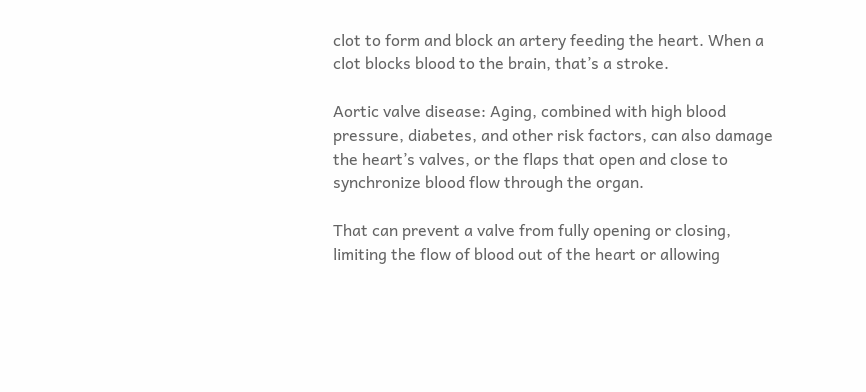clot to form and block an artery feeding the heart. When a clot blocks blood to the brain, that’s a stroke.

Aortic valve disease: Aging, combined with high blood pressure, diabetes, and other risk factors, can also damage the heart’s valves, or the flaps that open and close to synchronize blood flow through the organ.

That can prevent a valve from fully opening or closing, limiting the flow of blood out of the heart or allowing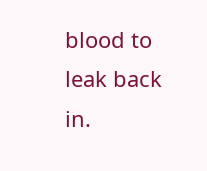blood to leak back in.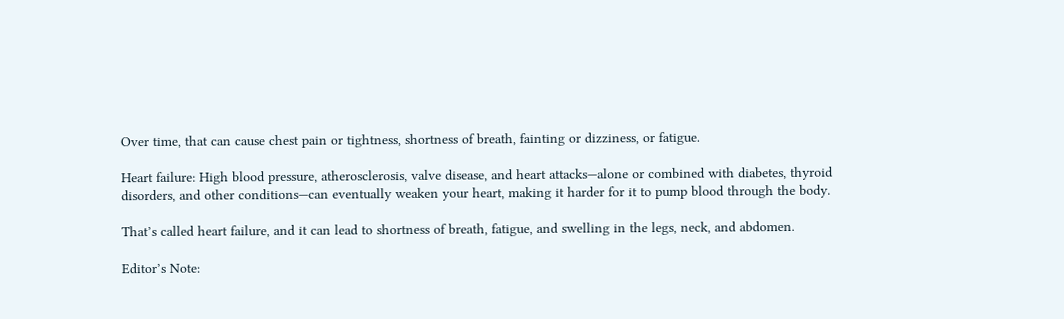Over time, that can cause chest pain or tightness, shortness of breath, fainting or dizziness, or fatigue.

Heart failure: High blood pressure, atherosclerosis, valve disease, and heart attacks—alone or combined with diabetes, thyroid disorders, and other conditions—can eventually weaken your heart, making it harder for it to pump blood through the body.

That’s called heart failure, and it can lead to shortness of breath, fatigue, and swelling in the legs, neck, and abdomen.

Editor’s Note: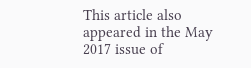This article also appeared in the May 2017 issue of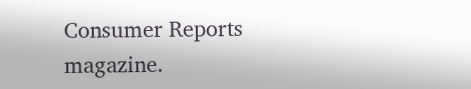Consumer Reports magazine.